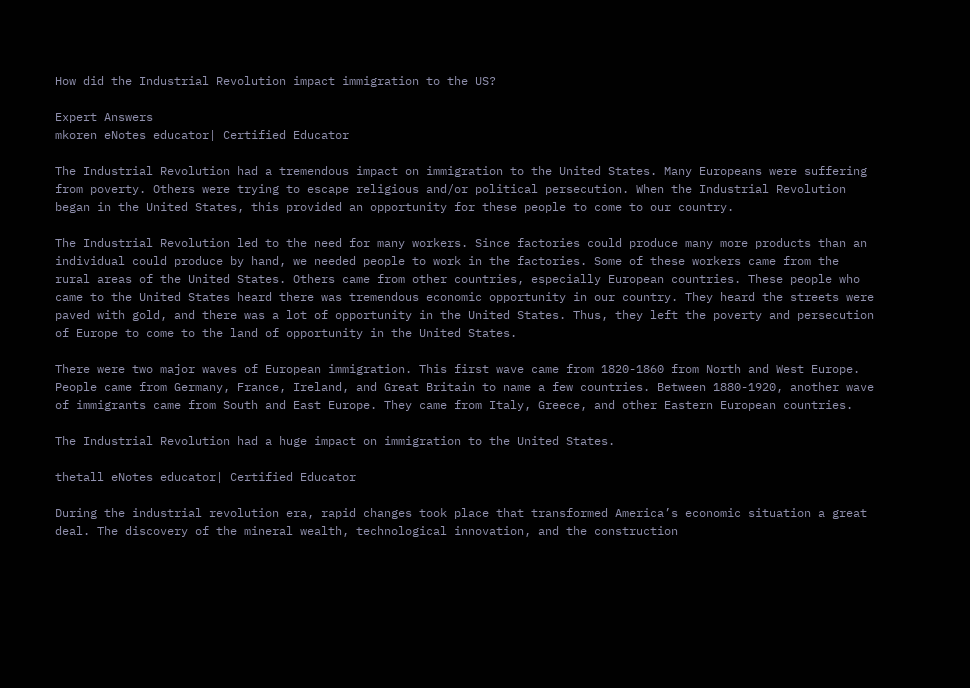How did the Industrial Revolution impact immigration to the US?

Expert Answers
mkoren eNotes educator| Certified Educator

The Industrial Revolution had a tremendous impact on immigration to the United States. Many Europeans were suffering from poverty. Others were trying to escape religious and/or political persecution. When the Industrial Revolution began in the United States, this provided an opportunity for these people to come to our country.

The Industrial Revolution led to the need for many workers. Since factories could produce many more products than an individual could produce by hand, we needed people to work in the factories. Some of these workers came from the rural areas of the United States. Others came from other countries, especially European countries. These people who came to the United States heard there was tremendous economic opportunity in our country. They heard the streets were paved with gold, and there was a lot of opportunity in the United States. Thus, they left the poverty and persecution of Europe to come to the land of opportunity in the United States.

There were two major waves of European immigration. This first wave came from 1820-1860 from North and West Europe. People came from Germany, France, Ireland, and Great Britain to name a few countries. Between 1880-1920, another wave of immigrants came from South and East Europe. They came from Italy, Greece, and other Eastern European countries.

The Industrial Revolution had a huge impact on immigration to the United States.

thetall eNotes educator| Certified Educator

During the industrial revolution era, rapid changes took place that transformed America’s economic situation a great deal. The discovery of the mineral wealth, technological innovation, and the construction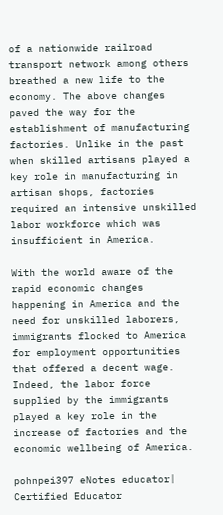of a nationwide railroad transport network among others breathed a new life to the economy. The above changes paved the way for the establishment of manufacturing factories. Unlike in the past when skilled artisans played a key role in manufacturing in artisan shops, factories required an intensive unskilled labor workforce which was insufficient in America.

With the world aware of the rapid economic changes happening in America and the need for unskilled laborers, immigrants flocked to America for employment opportunities that offered a decent wage. Indeed, the labor force supplied by the immigrants played a key role in the increase of factories and the economic wellbeing of America.

pohnpei397 eNotes educator| Certified Educator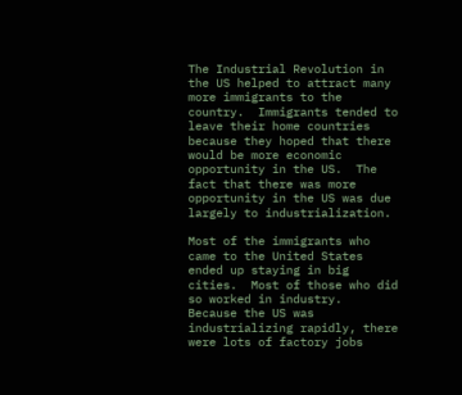The Industrial Revolution in the US helped to attract many more immigrants to the country.  Immigrants tended to leave their home countries because they hoped that there would be more economic opportunity in the US.  The fact that there was more opportunity in the US was due largely to industrialization.

Most of the immigrants who came to the United States ended up staying in big cities.  Most of those who did so worked in industry.  Because the US was industrializing rapidly, there were lots of factory jobs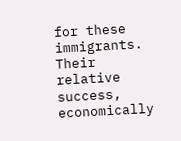for these immigrants.  Their relative success, economically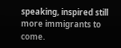speaking, inspired still more immigrants to come.